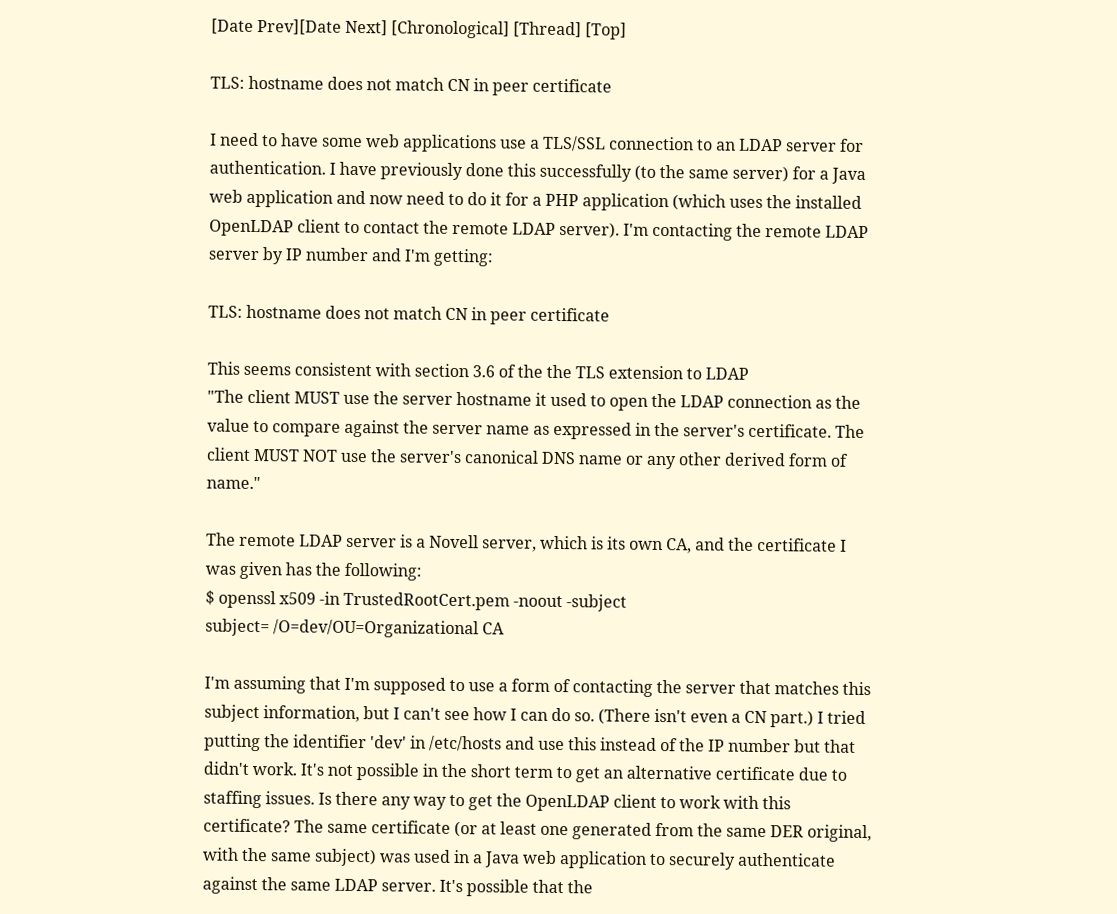[Date Prev][Date Next] [Chronological] [Thread] [Top]

TLS: hostname does not match CN in peer certificate

I need to have some web applications use a TLS/SSL connection to an LDAP server for authentication. I have previously done this successfully (to the same server) for a Java web application and now need to do it for a PHP application (which uses the installed OpenLDAP client to contact the remote LDAP server). I'm contacting the remote LDAP server by IP number and I'm getting:

TLS: hostname does not match CN in peer certificate

This seems consistent with section 3.6 of the the TLS extension to LDAP
"The client MUST use the server hostname it used to open the LDAP connection as the value to compare against the server name as expressed in the server's certificate. The client MUST NOT use the server's canonical DNS name or any other derived form of name."

The remote LDAP server is a Novell server, which is its own CA, and the certificate I was given has the following:
$ openssl x509 -in TrustedRootCert.pem -noout -subject
subject= /O=dev/OU=Organizational CA

I'm assuming that I'm supposed to use a form of contacting the server that matches this subject information, but I can't see how I can do so. (There isn't even a CN part.) I tried putting the identifier 'dev' in /etc/hosts and use this instead of the IP number but that didn't work. It's not possible in the short term to get an alternative certificate due to staffing issues. Is there any way to get the OpenLDAP client to work with this certificate? The same certificate (or at least one generated from the same DER original, with the same subject) was used in a Java web application to securely authenticate against the same LDAP server. It's possible that the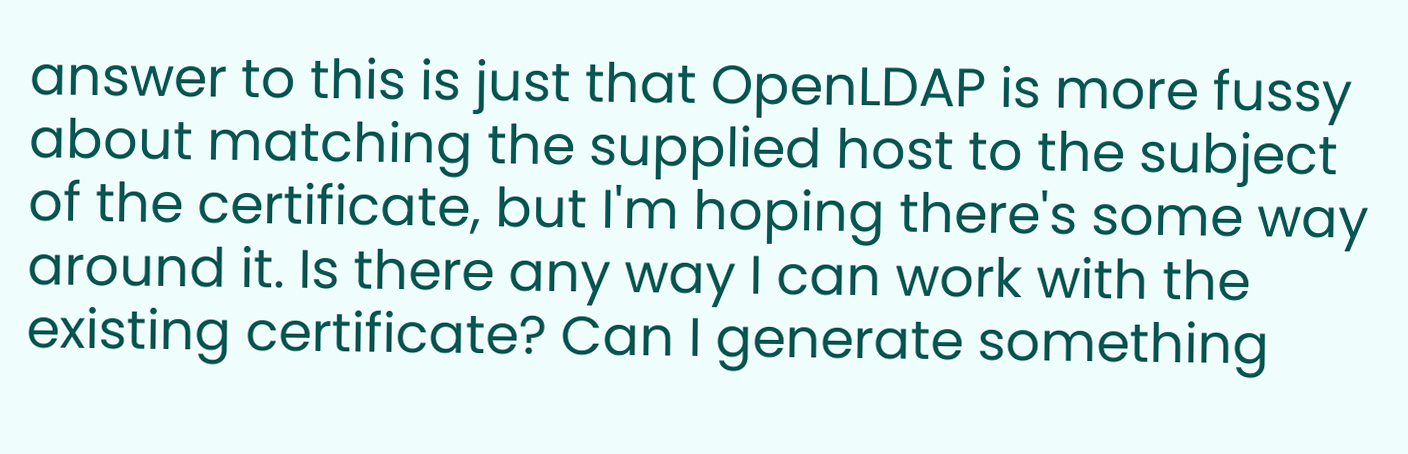answer to this is just that OpenLDAP is more fussy about matching the supplied host to the subject of the certificate, but I'm hoping there's some way around it. Is there any way I can work with the existing certificate? Can I generate something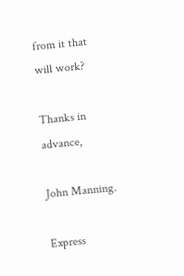from it that will work?

Thanks in advance,

John Manning.

Express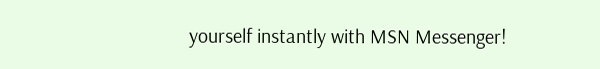yourself instantly with MSN Messenger!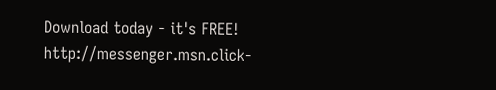Download today - it's FREE! http://messenger.msn.click-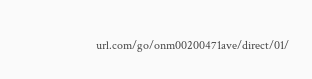url.com/go/onm00200471ave/direct/01/